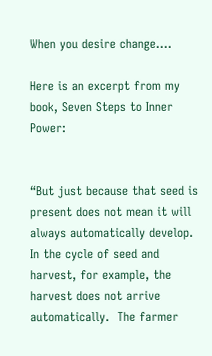When you desire change….

Here is an excerpt from my book, Seven Steps to Inner Power:


“But just because that seed is present does not mean it will always automatically develop.  In the cycle of seed and harvest, for example, the harvest does not arrive automatically.  The farmer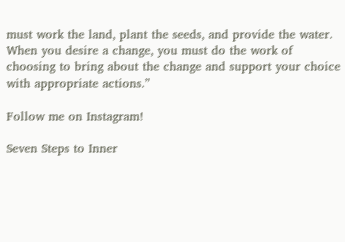must work the land, plant the seeds, and provide the water.  When you desire a change, you must do the work of choosing to bring about the change and support your choice with appropriate actions.”

Follow me on Instagram!

Seven Steps to Inner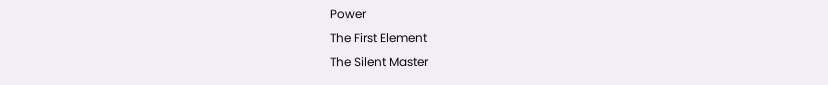Power
The First Element
The Silent Master